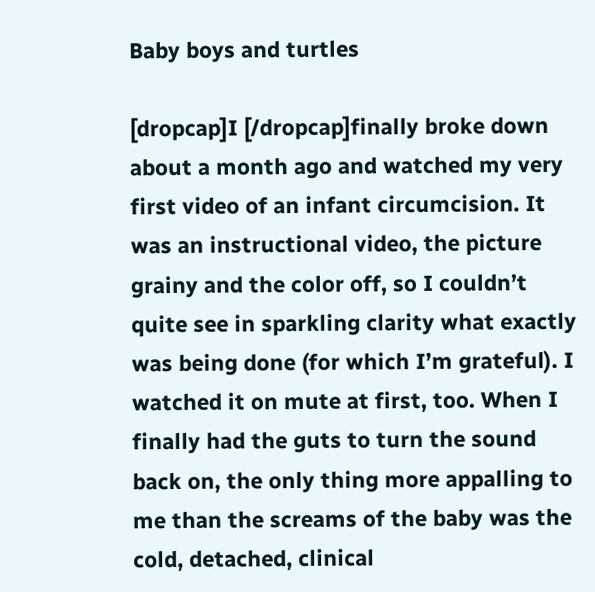Baby boys and turtles

[dropcap]I [/dropcap]finally broke down about a month ago and watched my very first video of an infant circumcision. It was an instructional video, the picture grainy and the color off, so I couldn’t quite see in sparkling clarity what exactly was being done (for which I’m grateful). I watched it on mute at first, too. When I finally had the guts to turn the sound back on, the only thing more appalling to me than the screams of the baby was the cold, detached, clinical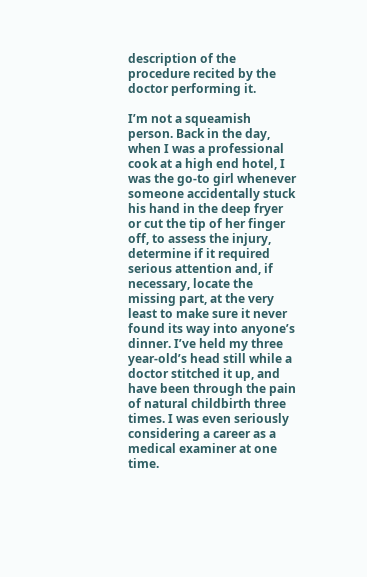description of the procedure recited by the doctor performing it.

I’m not a squeamish person. Back in the day, when I was a professional cook at a high end hotel, I was the go-to girl whenever someone accidentally stuck his hand in the deep fryer or cut the tip of her finger off, to assess the injury, determine if it required serious attention and, if necessary, locate the missing part, at the very least to make sure it never found its way into anyone’s dinner. I’ve held my three year-old’s head still while a doctor stitched it up, and have been through the pain of natural childbirth three times. I was even seriously considering a career as a medical examiner at one time.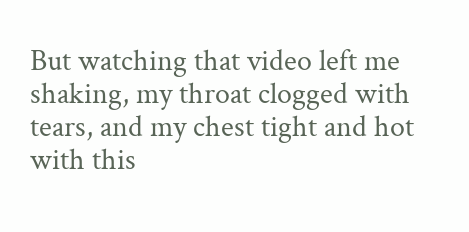But watching that video left me shaking, my throat clogged with tears, and my chest tight and hot with this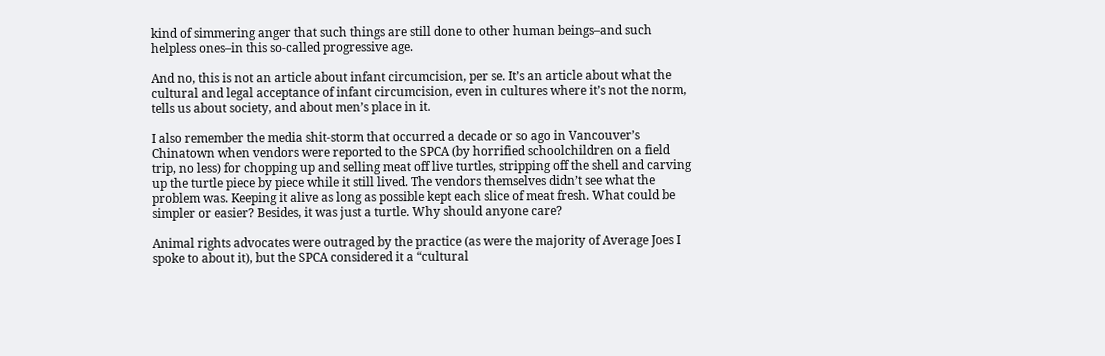kind of simmering anger that such things are still done to other human beings–and such helpless ones–in this so-called progressive age.

And no, this is not an article about infant circumcision, per se. It’s an article about what the cultural and legal acceptance of infant circumcision, even in cultures where it’s not the norm, tells us about society, and about men’s place in it.

I also remember the media shit-storm that occurred a decade or so ago in Vancouver’s Chinatown when vendors were reported to the SPCA (by horrified schoolchildren on a field trip, no less) for chopping up and selling meat off live turtles, stripping off the shell and carving up the turtle piece by piece while it still lived. The vendors themselves didn’t see what the problem was. Keeping it alive as long as possible kept each slice of meat fresh. What could be simpler or easier? Besides, it was just a turtle. Why should anyone care?

Animal rights advocates were outraged by the practice (as were the majority of Average Joes I spoke to about it), but the SPCA considered it a “cultural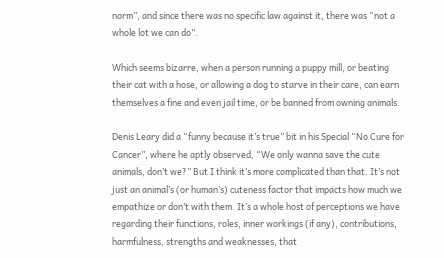norm”, and since there was no specific law against it, there was “not a whole lot we can do”.

Which seems bizarre, when a person running a puppy mill, or beating their cat with a hose, or allowing a dog to starve in their care, can earn themselves a fine and even jail time, or be banned from owning animals.

Denis Leary did a “funny because it’s true” bit in his Special “No Cure for Cancer”, where he aptly observed, “We only wanna save the cute animals, don’t we?” But I think it’s more complicated than that. It’s not just an animal’s (or human’s) cuteness factor that impacts how much we empathize or don’t with them. It’s a whole host of perceptions we have regarding their functions, roles, inner workings (if any), contributions, harmfulness, strengths and weaknesses, that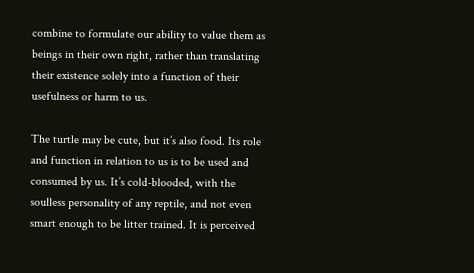combine to formulate our ability to value them as beings in their own right, rather than translating their existence solely into a function of their usefulness or harm to us.

The turtle may be cute, but it’s also food. Its role and function in relation to us is to be used and consumed by us. It’s cold-blooded, with the soulless personality of any reptile, and not even smart enough to be litter trained. It is perceived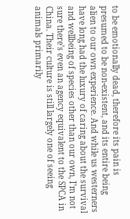to be emotionally dead, therefore its pain is presumed to be non-existent, and its entire being alien to our own experience. And while us westerners have long had the luxury of caring about the survival and wellbeing of species other than our own, I’m not sure there’s even an agency equivalent to the SPCA in China. Their culture is still largely one of seeing animals primarily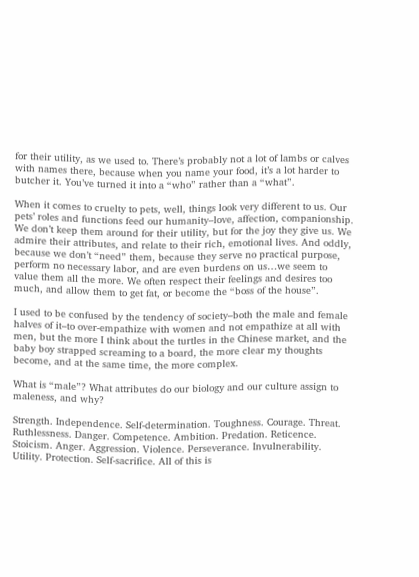for their utility, as we used to. There’s probably not a lot of lambs or calves with names there, because when you name your food, it’s a lot harder to butcher it. You’ve turned it into a “who” rather than a “what”.

When it comes to cruelty to pets, well, things look very different to us. Our pets’ roles and functions feed our humanity–love, affection, companionship. We don’t keep them around for their utility, but for the joy they give us. We admire their attributes, and relate to their rich, emotional lives. And oddly, because we don’t “need” them, because they serve no practical purpose, perform no necessary labor, and are even burdens on us…we seem to value them all the more. We often respect their feelings and desires too much, and allow them to get fat, or become the “boss of the house”.

I used to be confused by the tendency of society–both the male and female halves of it–to over-empathize with women and not empathize at all with men, but the more I think about the turtles in the Chinese market, and the baby boy strapped screaming to a board, the more clear my thoughts become, and at the same time, the more complex.

What is “male”? What attributes do our biology and our culture assign to maleness, and why?

Strength. Independence. Self-determination. Toughness. Courage. Threat. Ruthlessness. Danger. Competence. Ambition. Predation. Reticence. Stoicism. Anger. Aggression. Violence. Perseverance. Invulnerability. Utility. Protection. Self-sacrifice. All of this is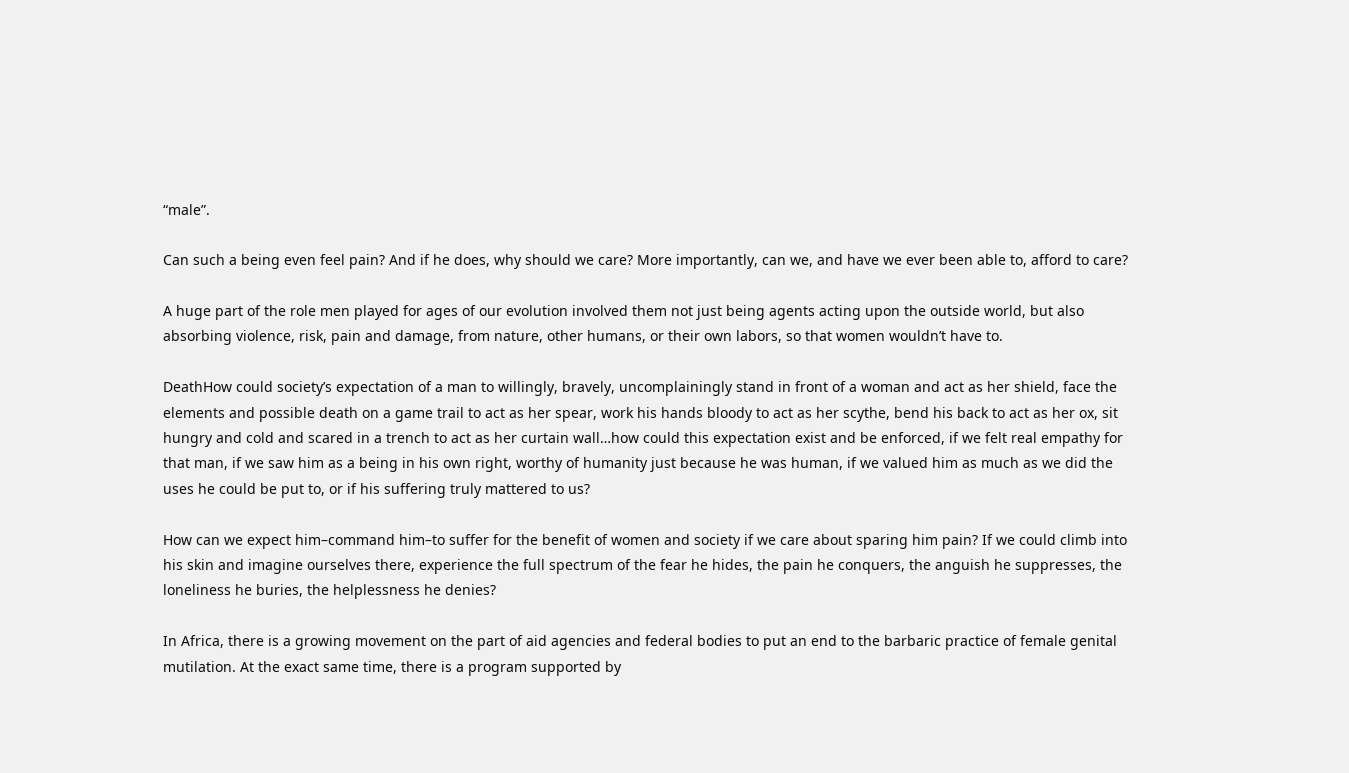“male”.

Can such a being even feel pain? And if he does, why should we care? More importantly, can we, and have we ever been able to, afford to care?

A huge part of the role men played for ages of our evolution involved them not just being agents acting upon the outside world, but also absorbing violence, risk, pain and damage, from nature, other humans, or their own labors, so that women wouldn’t have to.

DeathHow could society’s expectation of a man to willingly, bravely, uncomplainingly stand in front of a woman and act as her shield, face the elements and possible death on a game trail to act as her spear, work his hands bloody to act as her scythe, bend his back to act as her ox, sit hungry and cold and scared in a trench to act as her curtain wall…how could this expectation exist and be enforced, if we felt real empathy for that man, if we saw him as a being in his own right, worthy of humanity just because he was human, if we valued him as much as we did the uses he could be put to, or if his suffering truly mattered to us?

How can we expect him–command him–to suffer for the benefit of women and society if we care about sparing him pain? If we could climb into his skin and imagine ourselves there, experience the full spectrum of the fear he hides, the pain he conquers, the anguish he suppresses, the loneliness he buries, the helplessness he denies?

In Africa, there is a growing movement on the part of aid agencies and federal bodies to put an end to the barbaric practice of female genital mutilation. At the exact same time, there is a program supported by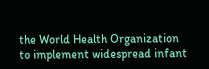the World Health Organization to implement widespread infant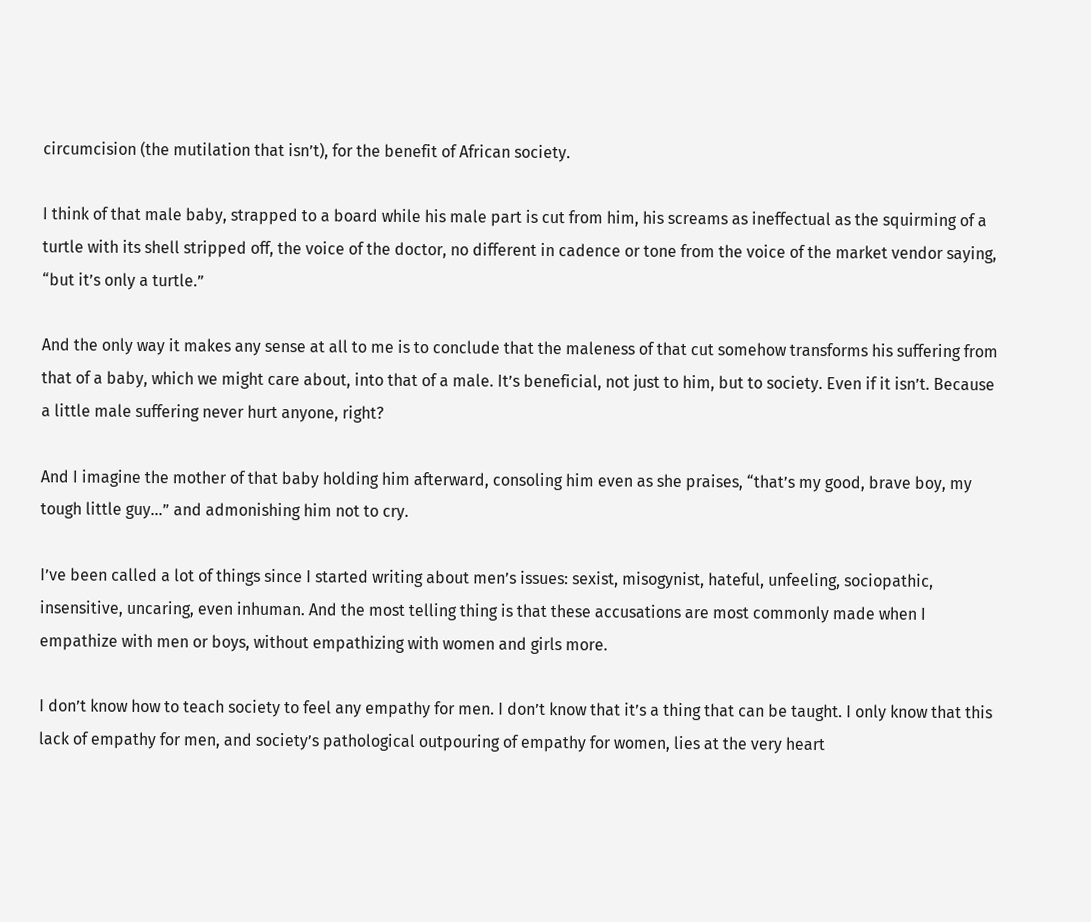circumcision (the mutilation that isn’t), for the benefit of African society.

I think of that male baby, strapped to a board while his male part is cut from him, his screams as ineffectual as the squirming of a turtle with its shell stripped off, the voice of the doctor, no different in cadence or tone from the voice of the market vendor saying, “but it’s only a turtle.”

And the only way it makes any sense at all to me is to conclude that the maleness of that cut somehow transforms his suffering from that of a baby, which we might care about, into that of a male. It’s beneficial, not just to him, but to society. Even if it isn’t. Because a little male suffering never hurt anyone, right?

And I imagine the mother of that baby holding him afterward, consoling him even as she praises, “that’s my good, brave boy, my tough little guy…” and admonishing him not to cry.

I’ve been called a lot of things since I started writing about men’s issues: sexist, misogynist, hateful, unfeeling, sociopathic, insensitive, uncaring, even inhuman. And the most telling thing is that these accusations are most commonly made when I empathize with men or boys, without empathizing with women and girls more.

I don’t know how to teach society to feel any empathy for men. I don’t know that it’s a thing that can be taught. I only know that this lack of empathy for men, and society’s pathological outpouring of empathy for women, lies at the very heart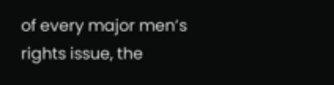of every major men’s rights issue, the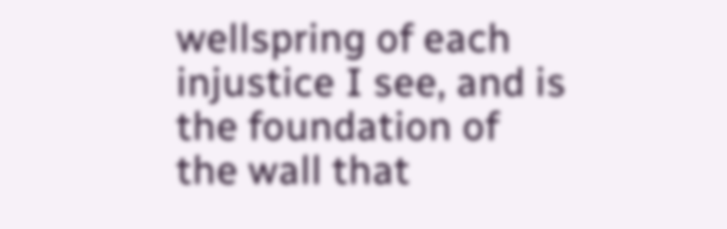wellspring of each injustice I see, and is the foundation of the wall that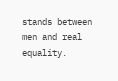stands between men and real equality.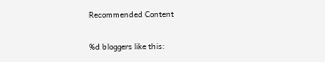Recommended Content

%d bloggers like this: